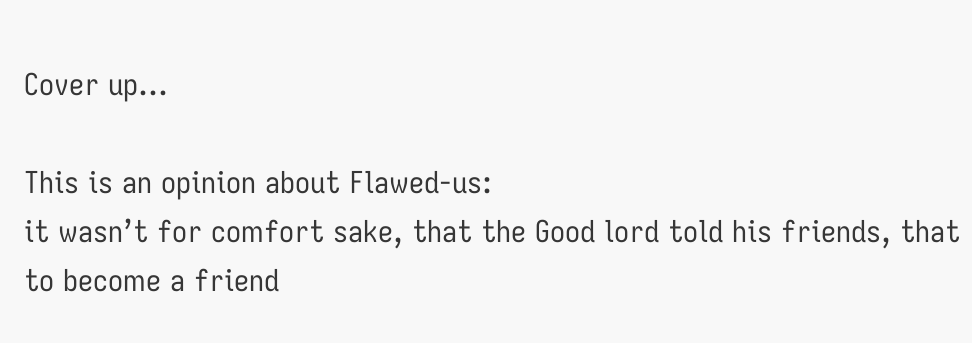Cover up…

This is an opinion about Flawed-us:
it wasn’t for comfort sake, that the Good lord told his friends, that to become a friend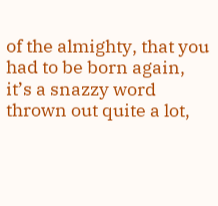of the almighty, that you had to be born again, it’s a snazzy word thrown out quite a lot,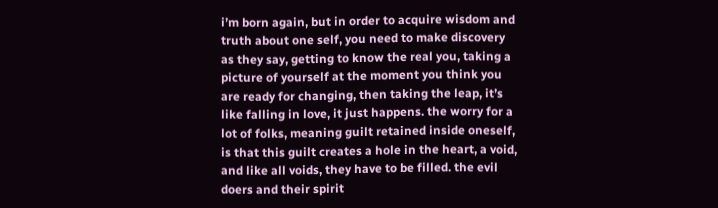i’m born again, but in order to acquire wisdom and truth about one self, you need to make discovery as they say, getting to know the real you, taking a picture of yourself at the moment you think you are ready for changing, then taking the leap, it’s like falling in love, it just happens. the worry for a lot of folks, meaning guilt retained inside oneself, is that this guilt creates a hole in the heart, a void, and like all voids, they have to be filled. the evil doers and their spirit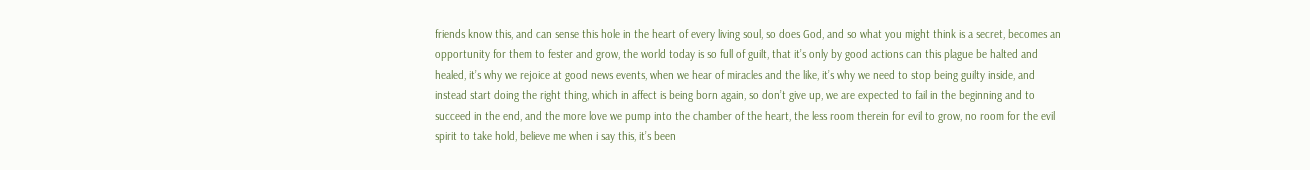friends know this, and can sense this hole in the heart of every living soul, so does God, and so what you might think is a secret, becomes an opportunity for them to fester and grow, the world today is so full of guilt, that it’s only by good actions can this plague be halted and healed, it’s why we rejoice at good news events, when we hear of miracles and the like, it’s why we need to stop being guilty inside, and instead start doing the right thing, which in affect is being born again, so don’t give up, we are expected to fail in the beginning and to succeed in the end, and the more love we pump into the chamber of the heart, the less room therein for evil to grow, no room for the evil spirit to take hold, believe me when i say this, it’s been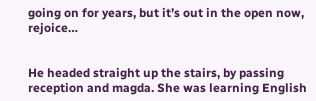going on for years, but it’s out in the open now, rejoice…


He headed straight up the stairs, by passing reception and magda. She was learning English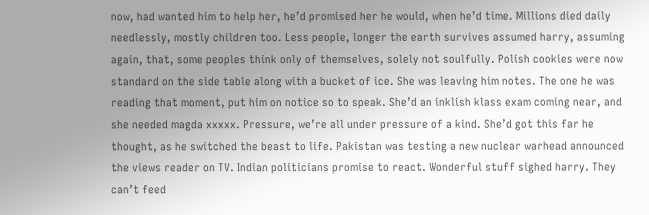now, had wanted him to help her, he’d promised her he would, when he’d time. Millions died daily needlessly, mostly children too. Less people, longer the earth survives assumed harry, assuming again, that, some peoples think only of themselves, solely not soulfully. Polish cookies were now standard on the side table along with a bucket of ice. She was leaving him notes. The one he was reading that moment, put him on notice so to speak. She’d an inklish klass exam coming near, and she needed magda xxxxx. Pressure, we’re all under pressure of a kind. She’d got this far he thought, as he switched the beast to life. Pakistan was testing a new nuclear warhead announced the views reader on TV. Indian politicians promise to react. Wonderful stuff sighed harry. They can’t feed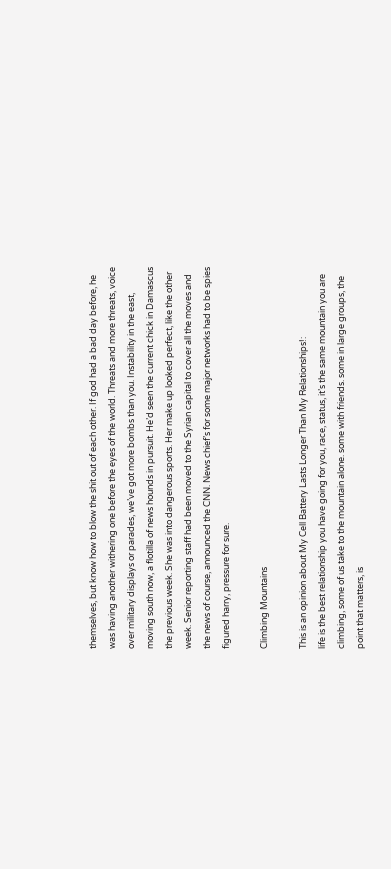themselves, but know how to blow the shit out of each other. If god had a bad day before, he was having another withering one before the eyes of the world. Threats and more threats, voice over military displays or parades, we’ve got more bombs than you. Instability in the east, moving south now, a flotilla of news hounds in pursuit. He’d seen the current chick in Damascus the previous week. She was into dangerous sports. Her make up looked perfect, like the other week. Senior reporting staff had been moved to the Syrian capital to cover all the moves and the news of course, announced the CNN. News chief’s for some major networks had to be spies figured harry, pressure for sure.

Climbing Mountains

This is an opinion about My Cell Battery Lasts Longer Than My Relationships!:
life is the best relationship you have going for you, race, status, it’s the same mountain you are climbing, some of us take to the mountain alone. some with friends. some in large groups, the point that matters, is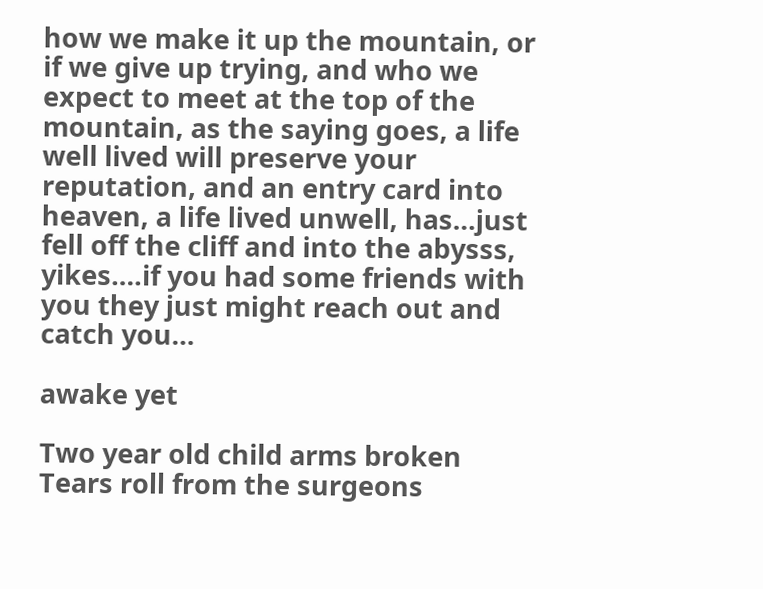how we make it up the mountain, or if we give up trying, and who we expect to meet at the top of the mountain, as the saying goes, a life well lived will preserve your reputation, and an entry card into heaven, a life lived unwell, has…just fell off the cliff and into the abysss, yikes….if you had some friends with you they just might reach out and catch you…

awake yet

Two year old child arms broken
Tears roll from the surgeons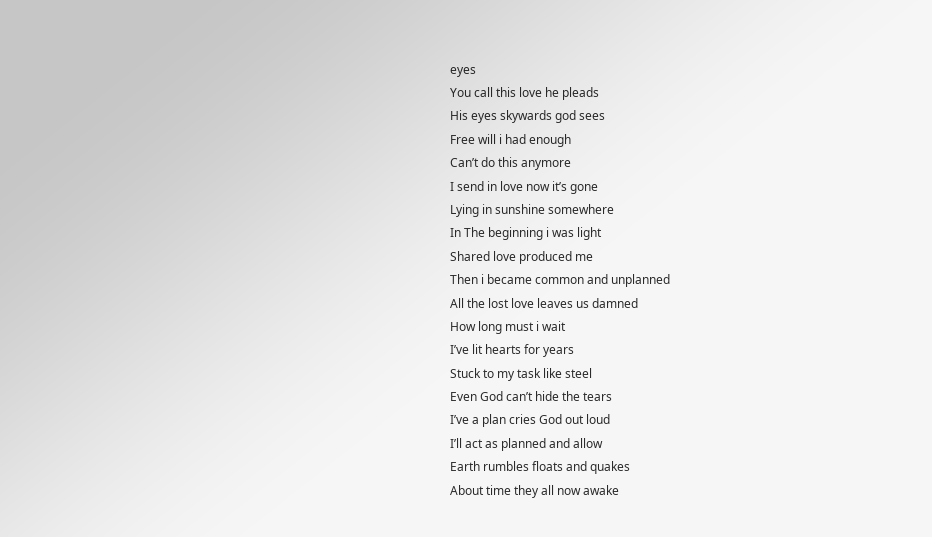eyes
You call this love he pleads
His eyes skywards god sees
Free will i had enough
Can’t do this anymore
I send in love now it’s gone
Lying in sunshine somewhere
In The beginning i was light
Shared love produced me
Then i became common and unplanned
All the lost love leaves us damned
How long must i wait
I’ve lit hearts for years
Stuck to my task like steel
Even God can’t hide the tears
I’ve a plan cries God out loud
I’ll act as planned and allow
Earth rumbles floats and quakes
About time they all now awake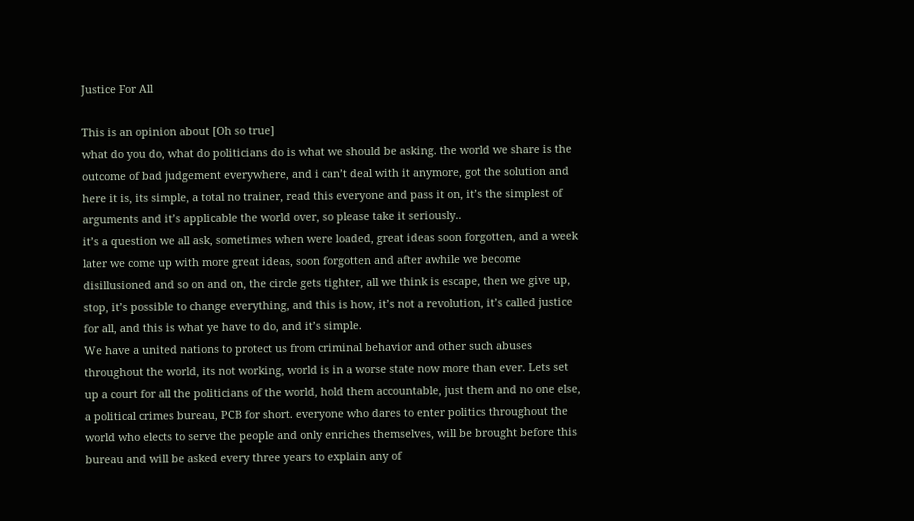Justice For All

This is an opinion about [Oh so true]
what do you do, what do politicians do is what we should be asking. the world we share is the outcome of bad judgement everywhere, and i can’t deal with it anymore, got the solution and here it is, its simple, a total no trainer, read this everyone and pass it on, it’s the simplest of arguments and it’s applicable the world over, so please take it seriously..
it’s a question we all ask, sometimes when were loaded, great ideas soon forgotten, and a week later we come up with more great ideas, soon forgotten and after awhile we become disillusioned and so on and on, the circle gets tighter, all we think is escape, then we give up, stop, it’s possible to change everything, and this is how, it’s not a revolution, it’s called justice for all, and this is what ye have to do, and it’s simple.
We have a united nations to protect us from criminal behavior and other such abuses throughout the world, its not working, world is in a worse state now more than ever. Lets set up a court for all the politicians of the world, hold them accountable, just them and no one else, a political crimes bureau, PCB for short. everyone who dares to enter politics throughout the world who elects to serve the people and only enriches themselves, will be brought before this bureau and will be asked every three years to explain any of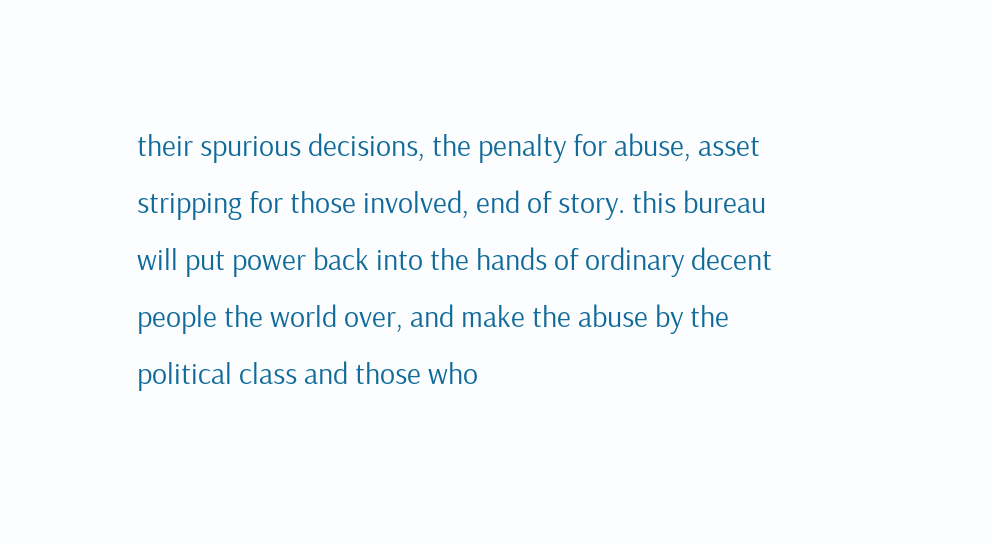their spurious decisions, the penalty for abuse, asset stripping for those involved, end of story. this bureau will put power back into the hands of ordinary decent people the world over, and make the abuse by the political class and those who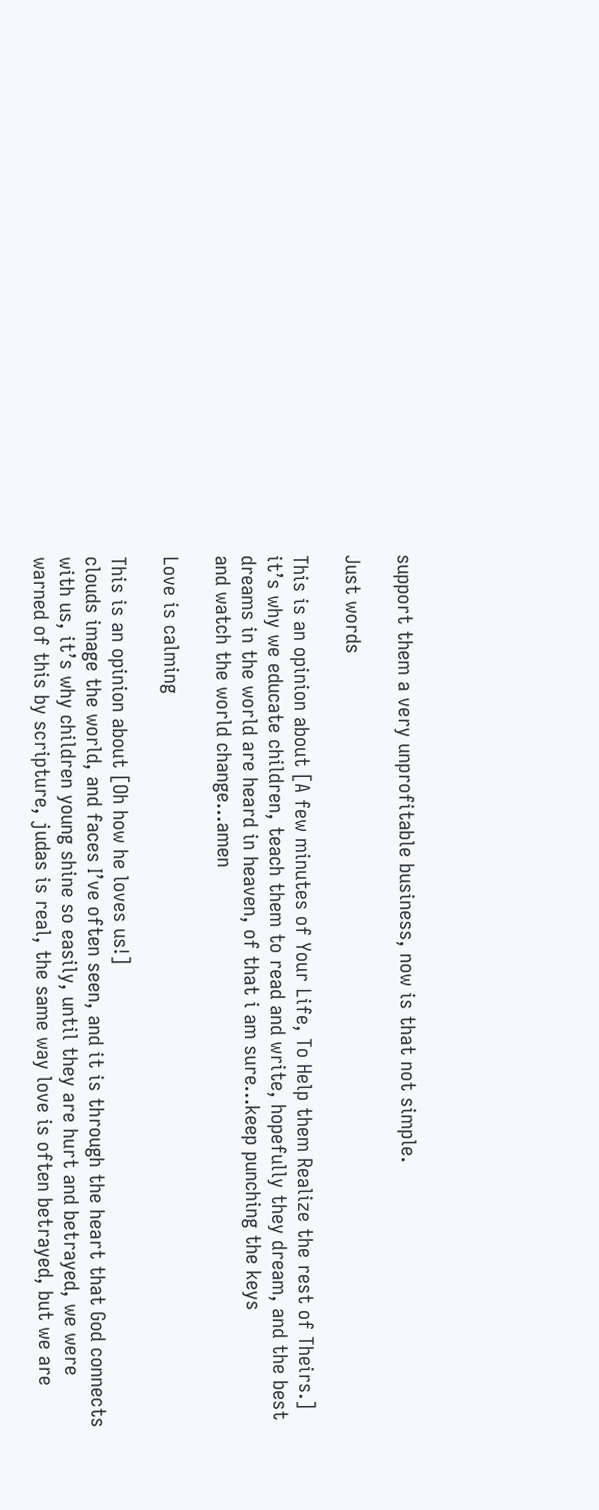support them a very unprofitable business, now is that not simple.

Just words

This is an opinion about [A few minutes of Your Life, To Help them Realize the rest of Theirs.]
it’s why we educate children, teach them to read and write, hopefully they dream, and the best dreams in the world are heard in heaven, of that i am sure…keep punching the keys
and watch the world change…amen

Love is calming

This is an opinion about [Oh how he loves us!]
clouds image the world, and faces I’ve often seen, and it is through the heart that God connects with us, it’s why children young shine so easily, until they are hurt and betrayed, we were warned of this by scripture, judas is real, the same way love is often betrayed, but we are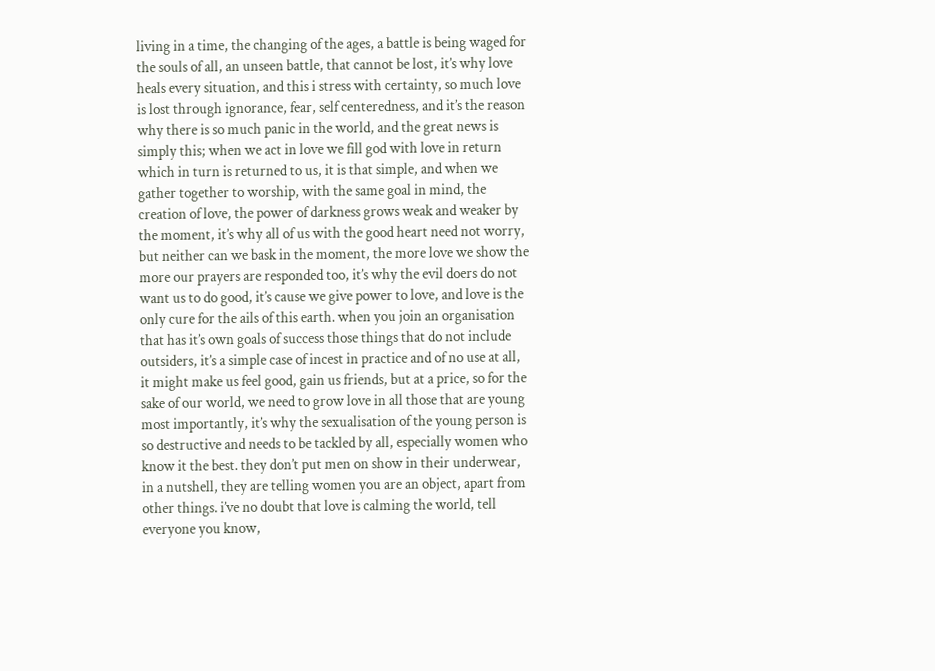living in a time, the changing of the ages, a battle is being waged for the souls of all, an unseen battle, that cannot be lost, it’s why love heals every situation, and this i stress with certainty, so much love is lost through ignorance, fear, self centeredness, and it’s the reason why there is so much panic in the world, and the great news is simply this; when we act in love we fill god with love in return which in turn is returned to us, it is that simple, and when we gather together to worship, with the same goal in mind, the creation of love, the power of darkness grows weak and weaker by the moment, it’s why all of us with the good heart need not worry, but neither can we bask in the moment, the more love we show the more our prayers are responded too, it’s why the evil doers do not want us to do good, it’s cause we give power to love, and love is the only cure for the ails of this earth. when you join an organisation that has it’s own goals of success those things that do not include outsiders, it’s a simple case of incest in practice and of no use at all, it might make us feel good, gain us friends, but at a price, so for the sake of our world, we need to grow love in all those that are young most importantly, it’s why the sexualisation of the young person is so destructive and needs to be tackled by all, especially women who know it the best. they don’t put men on show in their underwear, in a nutshell, they are telling women you are an object, apart from other things. i’ve no doubt that love is calming the world, tell everyone you know,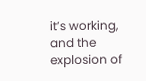it’s working, and the explosion of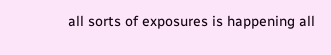all sorts of exposures is happening all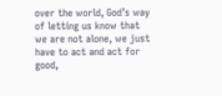over the world, God’s way of letting us know that we are not alone, we just have to act and act for good,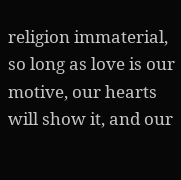religion immaterial, so long as love is our motive, our hearts will show it, and our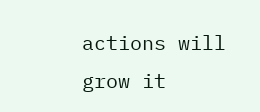actions will grow it